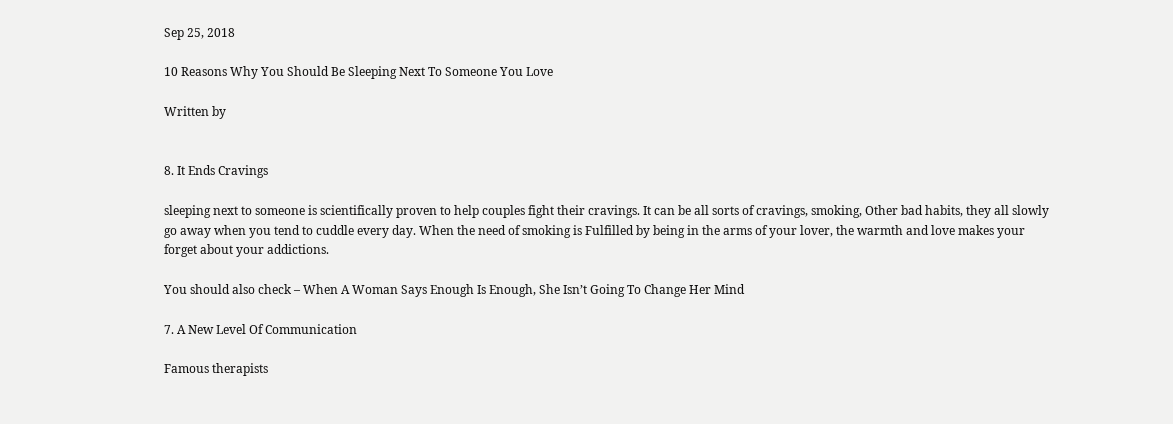Sep 25, 2018

10 Reasons Why You Should Be Sleeping Next To Someone You Love

Written by


8. It Ends Cravings

sleeping next to someone is scientifically proven to help couples fight their cravings. It can be all sorts of cravings, smoking, Other bad habits, they all slowly go away when you tend to cuddle every day. When the need of smoking is Fulfilled by being in the arms of your lover, the warmth and love makes your forget about your addictions.

You should also check – When A Woman Says Enough Is Enough, She Isn’t Going To Change Her Mind

7. A New Level Of Communication

Famous therapists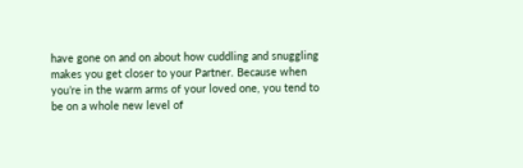have gone on and on about how cuddling and snuggling makes you get closer to your Partner. Because when you’re in the warm arms of your loved one, you tend to be on a whole new level of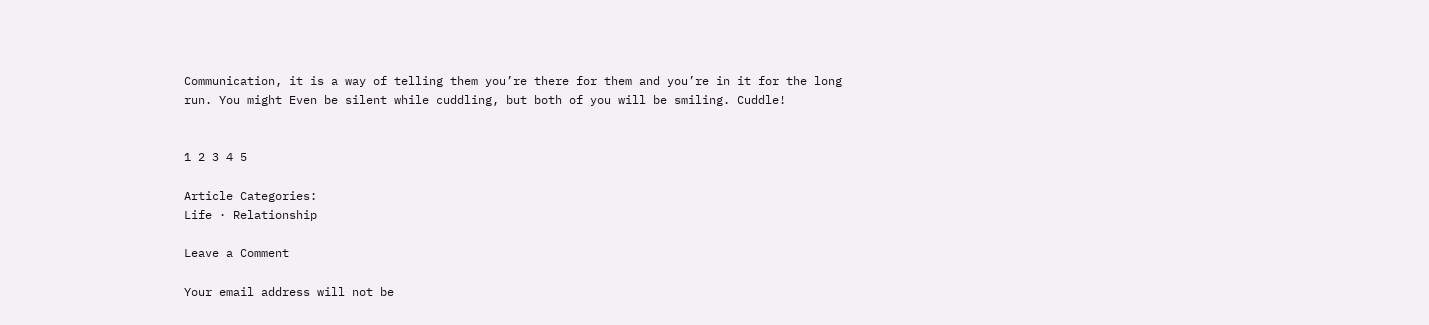Communication, it is a way of telling them you’re there for them and you’re in it for the long run. You might Even be silent while cuddling, but both of you will be smiling. Cuddle!


1 2 3 4 5

Article Categories:
Life · Relationship

Leave a Comment

Your email address will not be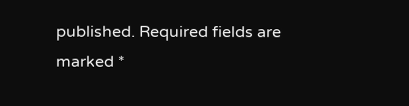published. Required fields are marked *